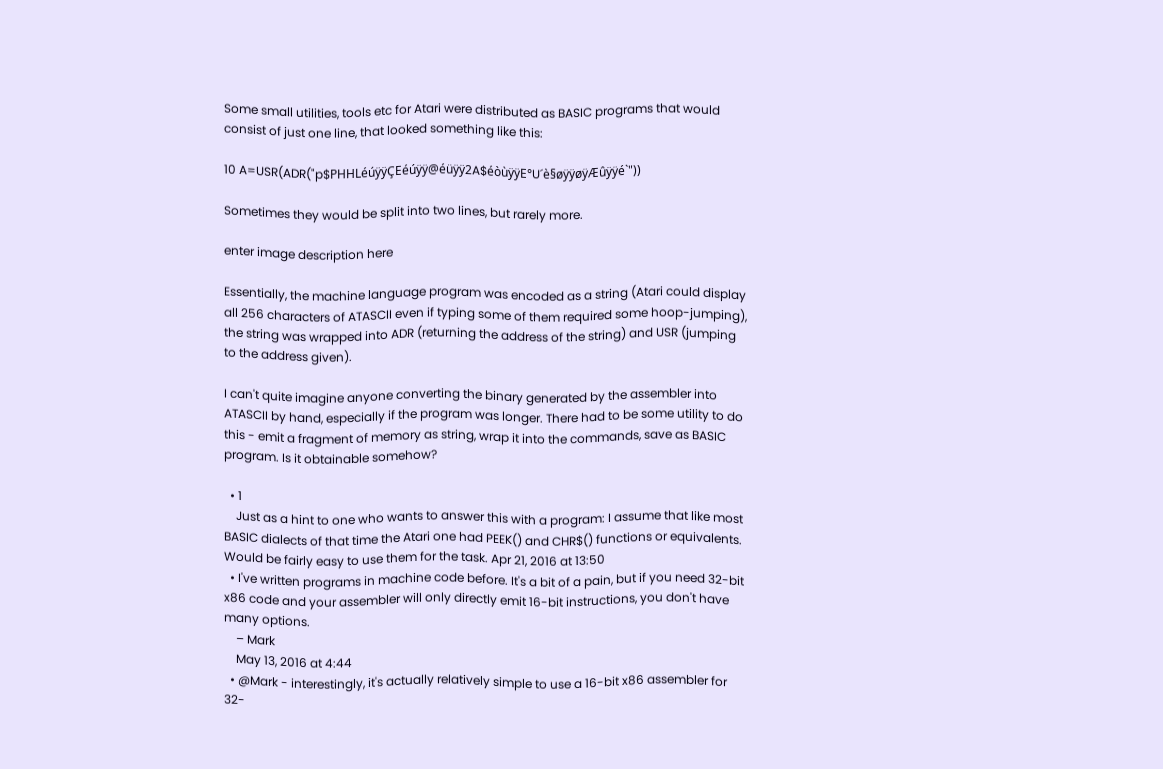Some small utilities, tools etc for Atari were distributed as BASIC programs that would consist of just one line, that looked something like this:

10 A=USR(ADR("p$PHHLéúÿÿÇEéúÿÿ@éüÿÿ2A$éòùÿÿE°U´è§øÿÿøÿÆûÿÿé`"))

Sometimes they would be split into two lines, but rarely more.

enter image description here

Essentially, the machine language program was encoded as a string (Atari could display all 256 characters of ATASCII even if typing some of them required some hoop-jumping), the string was wrapped into ADR (returning the address of the string) and USR (jumping to the address given).

I can't quite imagine anyone converting the binary generated by the assembler into ATASCII by hand, especially if the program was longer. There had to be some utility to do this - emit a fragment of memory as string, wrap it into the commands, save as BASIC program. Is it obtainable somehow?

  • 1
    Just as a hint to one who wants to answer this with a program: I assume that like most BASIC dialects of that time the Atari one had PEEK() and CHR$() functions or equivalents. Would be fairly easy to use them for the task. Apr 21, 2016 at 13:50
  • I've written programs in machine code before. It's a bit of a pain, but if you need 32-bit x86 code and your assembler will only directly emit 16-bit instructions, you don't have many options.
    – Mark
    May 13, 2016 at 4:44
  • @Mark - interestingly, it's actually relatively simple to use a 16-bit x86 assembler for 32-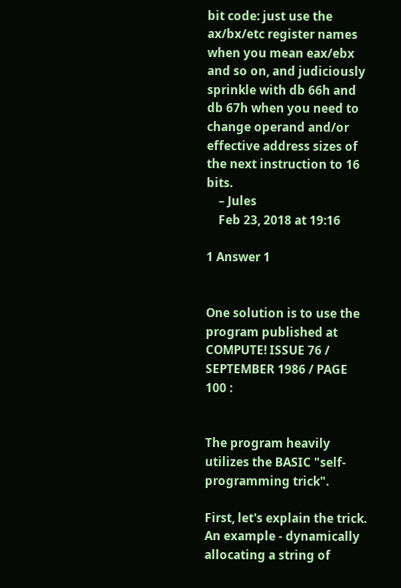bit code: just use the ax/bx/etc register names when you mean eax/ebx and so on, and judiciously sprinkle with db 66h and db 67h when you need to change operand and/or effective address sizes of the next instruction to 16 bits.
    – Jules
    Feb 23, 2018 at 19:16

1 Answer 1


One solution is to use the program published at COMPUTE! ISSUE 76 / SEPTEMBER 1986 / PAGE 100 :


The program heavily utilizes the BASIC "self-programming trick".

First, let's explain the trick. An example - dynamically allocating a string of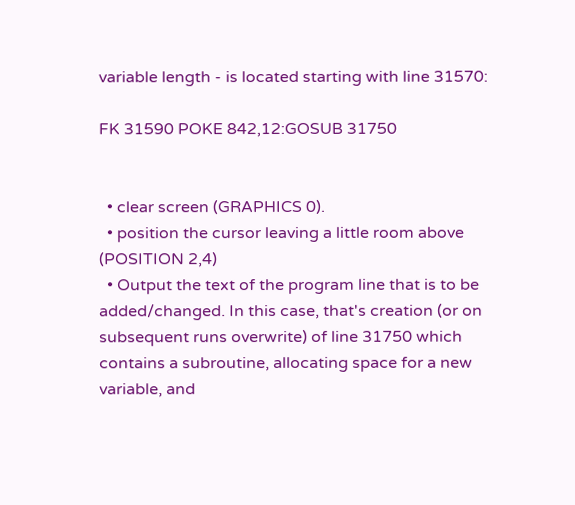variable length - is located starting with line 31570:

FK 31590 POKE 842,12:GOSUB 31750


  • clear screen (GRAPHICS 0).
  • position the cursor leaving a little room above (POSITION 2,4)
  • Output the text of the program line that is to be added/changed. In this case, that's creation (or on subsequent runs overwrite) of line 31750 which contains a subroutine, allocating space for a new variable, and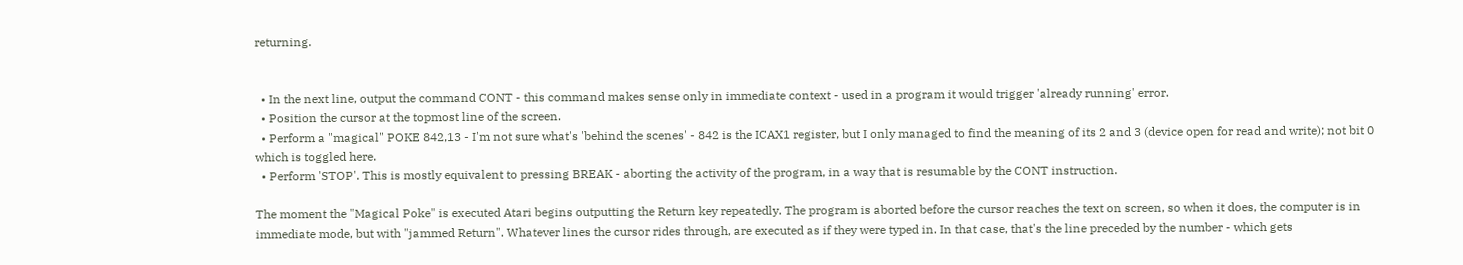returning.


  • In the next line, output the command CONT - this command makes sense only in immediate context - used in a program it would trigger 'already running' error.
  • Position the cursor at the topmost line of the screen.
  • Perform a "magical" POKE 842,13 - I'm not sure what's 'behind the scenes' - 842 is the ICAX1 register, but I only managed to find the meaning of its 2 and 3 (device open for read and write); not bit 0 which is toggled here.
  • Perform 'STOP'. This is mostly equivalent to pressing BREAK - aborting the activity of the program, in a way that is resumable by the CONT instruction.

The moment the "Magical Poke" is executed Atari begins outputting the Return key repeatedly. The program is aborted before the cursor reaches the text on screen, so when it does, the computer is in immediate mode, but with "jammed Return". Whatever lines the cursor rides through, are executed as if they were typed in. In that case, that's the line preceded by the number - which gets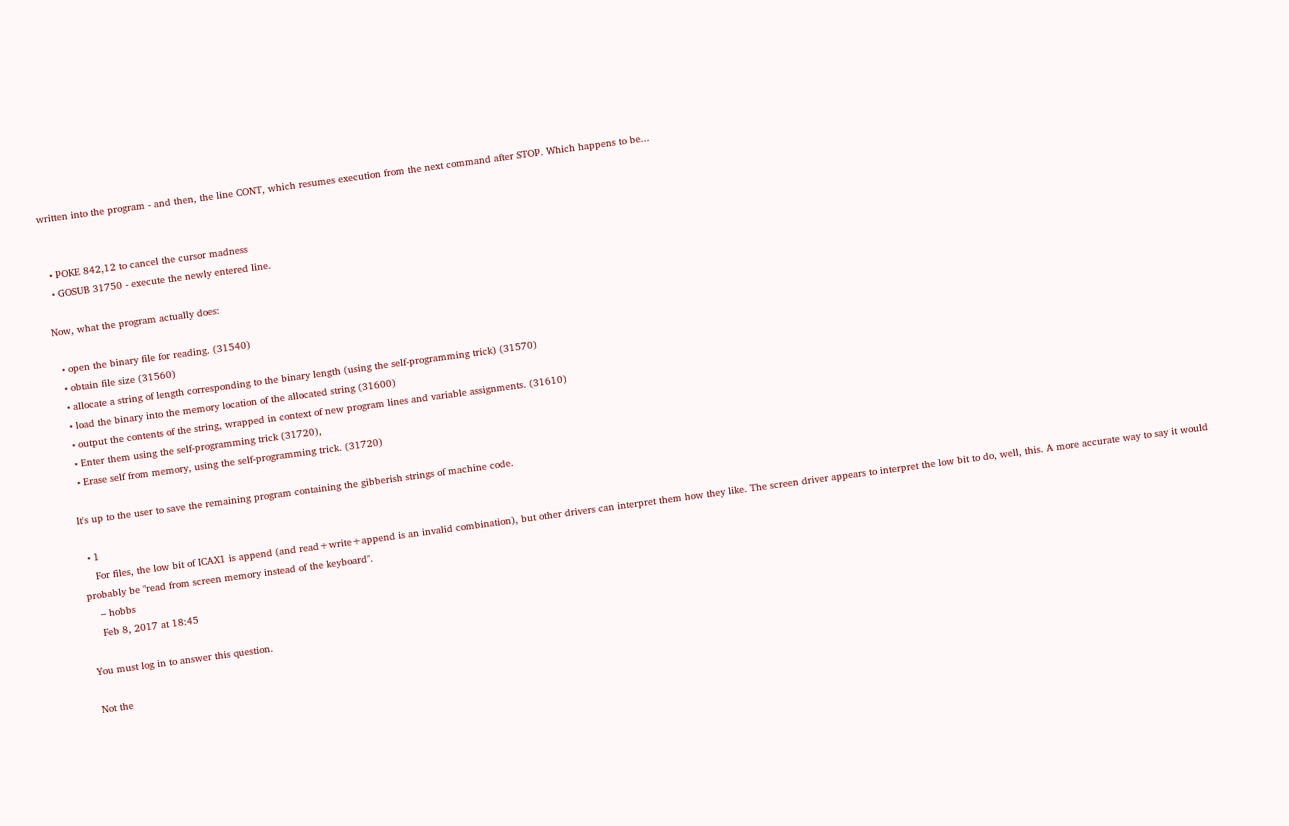written into the program - and then, the line CONT, which resumes execution from the next command after STOP. Which happens to be...


  • POKE 842,12 to cancel the cursor madness
  • GOSUB 31750 - execute the newly entered line.

Now, what the program actually does:

  • open the binary file for reading. (31540)
  • obtain file size (31560)
  • allocate a string of length corresponding to the binary length (using the self-programming trick) (31570)
  • load the binary into the memory location of the allocated string (31600)
  • output the contents of the string, wrapped in context of new program lines and variable assignments. (31610)
  • Enter them using the self-programming trick (31720),
  • Erase self from memory, using the self-programming trick. (31720)

It's up to the user to save the remaining program containing the gibberish strings of machine code.

  • 1
    For files, the low bit of ICAX1 is append (and read+write+append is an invalid combination), but other drivers can interpret them how they like. The screen driver appears to interpret the low bit to do, well, this. A more accurate way to say it would probably be "read from screen memory instead of the keyboard".
    – hobbs
    Feb 8, 2017 at 18:45

You must log in to answer this question.

Not the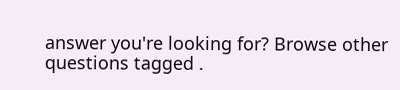answer you're looking for? Browse other questions tagged .